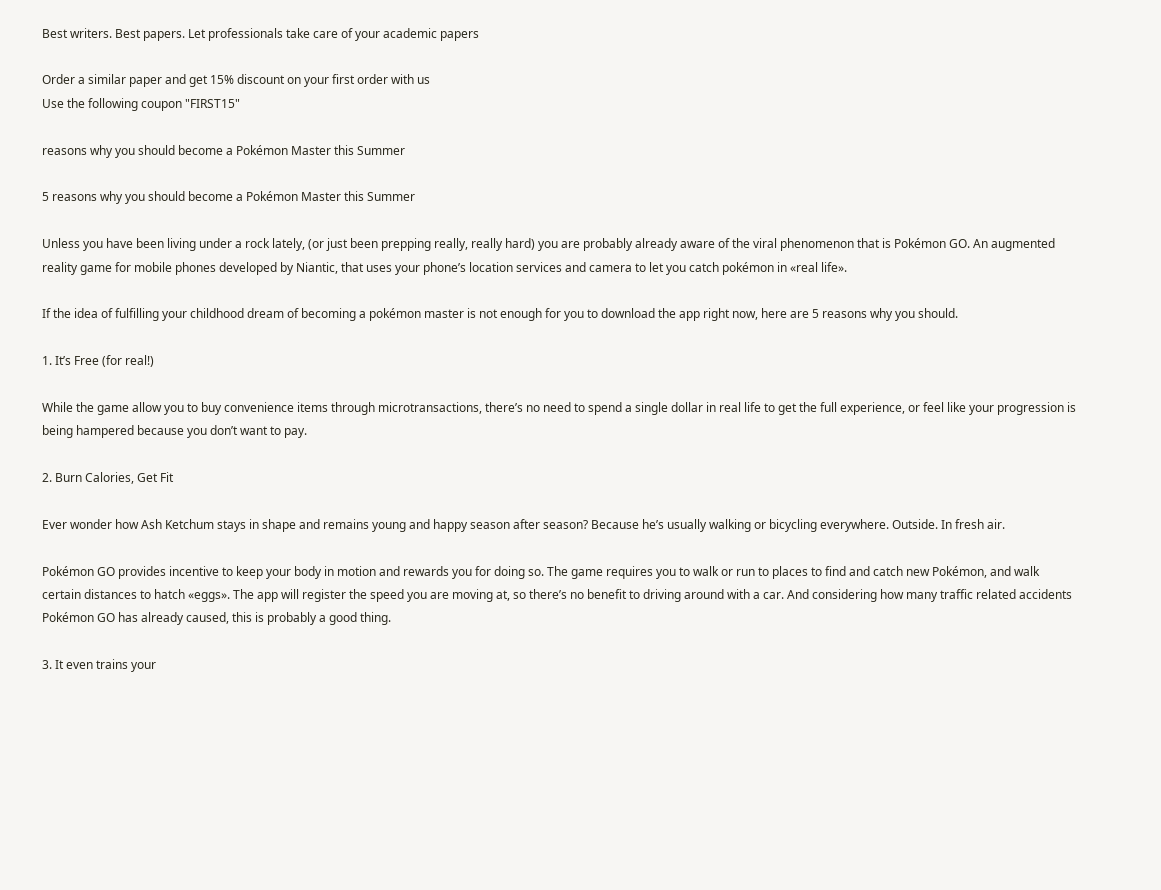Best writers. Best papers. Let professionals take care of your academic papers

Order a similar paper and get 15% discount on your first order with us
Use the following coupon "FIRST15"

reasons why you should become a Pokémon Master this Summer

5 reasons why you should become a Pokémon Master this Summer

Unless you have been living under a rock lately, (or just been prepping really, really hard) you are probably already aware of the viral phenomenon that is Pokémon GO. An augmented reality game for mobile phones developed by Niantic, that uses your phone’s location services and camera to let you catch pokémon in «real life».

If the idea of fulfilling your childhood dream of becoming a pokémon master is not enough for you to download the app right now, here are 5 reasons why you should.

1. It’s Free (for real!)

While the game allow you to buy convenience items through microtransactions, there’s no need to spend a single dollar in real life to get the full experience, or feel like your progression is being hampered because you don’t want to pay.

2. Burn Calories, Get Fit

Ever wonder how Ash Ketchum stays in shape and remains young and happy season after season? Because he’s usually walking or bicycling everywhere. Outside. In fresh air.

Pokémon GO provides incentive to keep your body in motion and rewards you for doing so. The game requires you to walk or run to places to find and catch new Pokémon, and walk certain distances to hatch «eggs». The app will register the speed you are moving at, so there’s no benefit to driving around with a car. And considering how many traffic related accidents Pokémon GO has already caused, this is probably a good thing.

3. It even trains your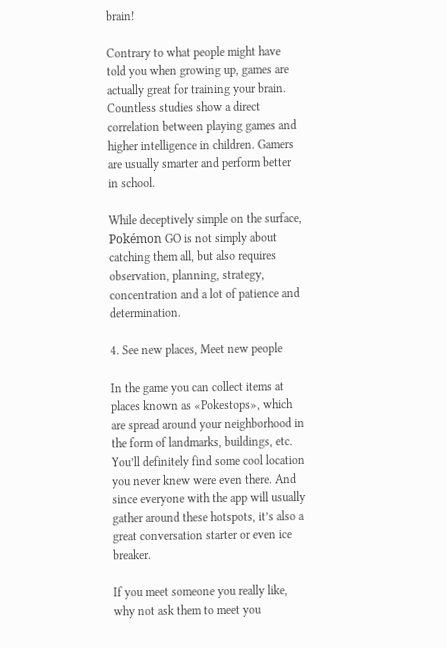brain!

Contrary to what people might have told you when growing up, games are actually great for training your brain. Countless studies show a direct correlation between playing games and higher intelligence in children. Gamers are usually smarter and perform better in school.

While deceptively simple on the surface, Pokémon GO is not simply about catching them all, but also requires observation, planning, strategy, concentration and a lot of patience and determination.

4. See new places, Meet new people

In the game you can collect items at places known as «Pokestops», which are spread around your neighborhood in the form of landmarks, buildings, etc. You’ll definitely find some cool location you never knew were even there. And since everyone with the app will usually gather around these hotspots, it’s also a great conversation starter or even ice breaker.

If you meet someone you really like, why not ask them to meet you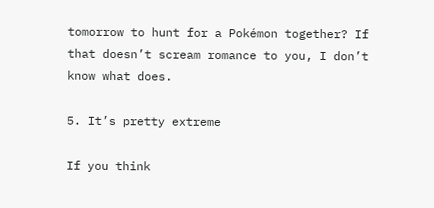tomorrow to hunt for a Pokémon together? If that doesn’t scream romance to you, I don’t know what does.

5. It’s pretty extreme

If you think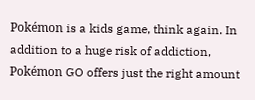Pokémon is a kids game, think again. In addition to a huge risk of addiction, Pokémon GO offers just the right amount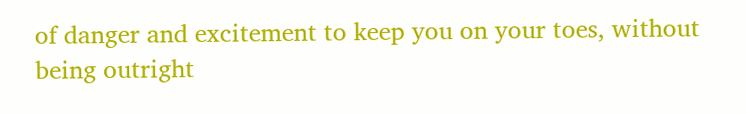of danger and excitement to keep you on your toes, without being outright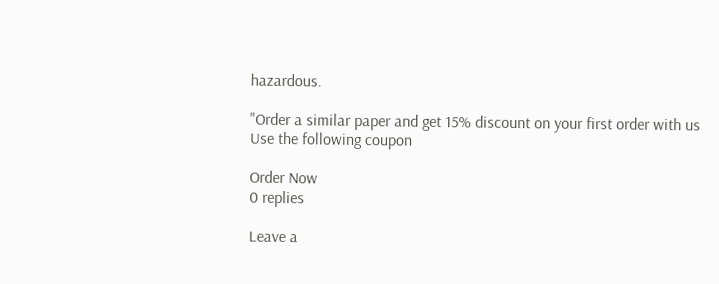hazardous.

"Order a similar paper and get 15% discount on your first order with us
Use the following coupon

Order Now
0 replies

Leave a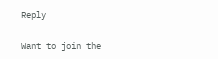Reply

Want to join the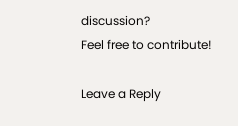discussion?
Feel free to contribute!

Leave a Reply